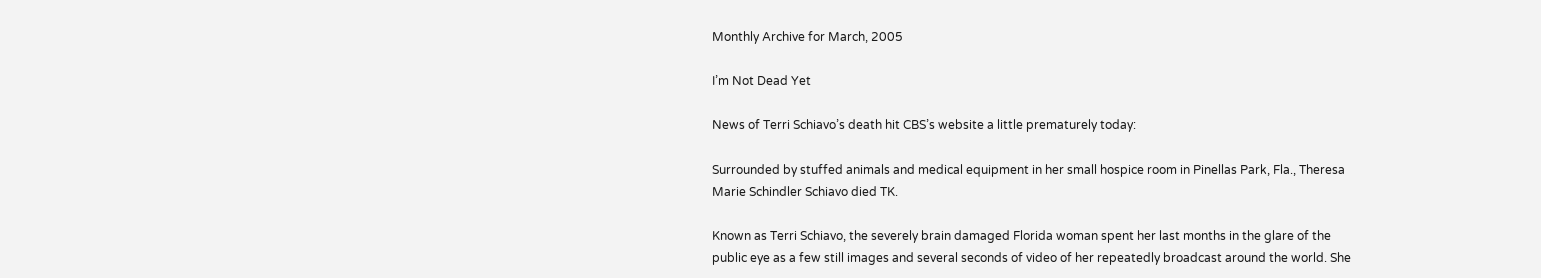Monthly Archive for March, 2005

I’m Not Dead Yet

News of Terri Schiavo’s death hit CBS’s website a little prematurely today:

Surrounded by stuffed animals and medical equipment in her small hospice room in Pinellas Park, Fla., Theresa Marie Schindler Schiavo died TK.

Known as Terri Schiavo, the severely brain damaged Florida woman spent her last months in the glare of the public eye as a few still images and several seconds of video of her repeatedly broadcast around the world. She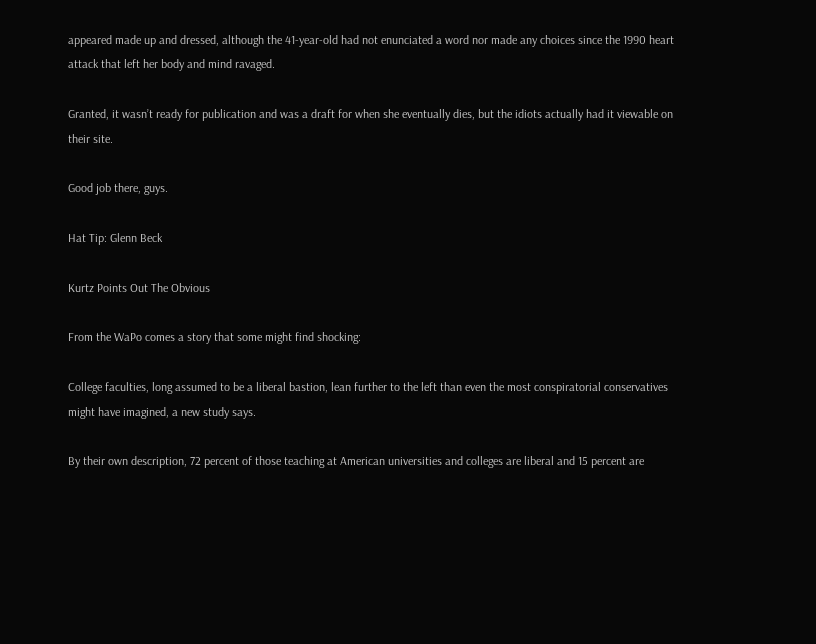appeared made up and dressed, although the 41-year-old had not enunciated a word nor made any choices since the 1990 heart attack that left her body and mind ravaged.

Granted, it wasn’t ready for publication and was a draft for when she eventually dies, but the idiots actually had it viewable on their site.

Good job there, guys.

Hat Tip: Glenn Beck

Kurtz Points Out The Obvious

From the WaPo comes a story that some might find shocking:

College faculties, long assumed to be a liberal bastion, lean further to the left than even the most conspiratorial conservatives might have imagined, a new study says.

By their own description, 72 percent of those teaching at American universities and colleges are liberal and 15 percent are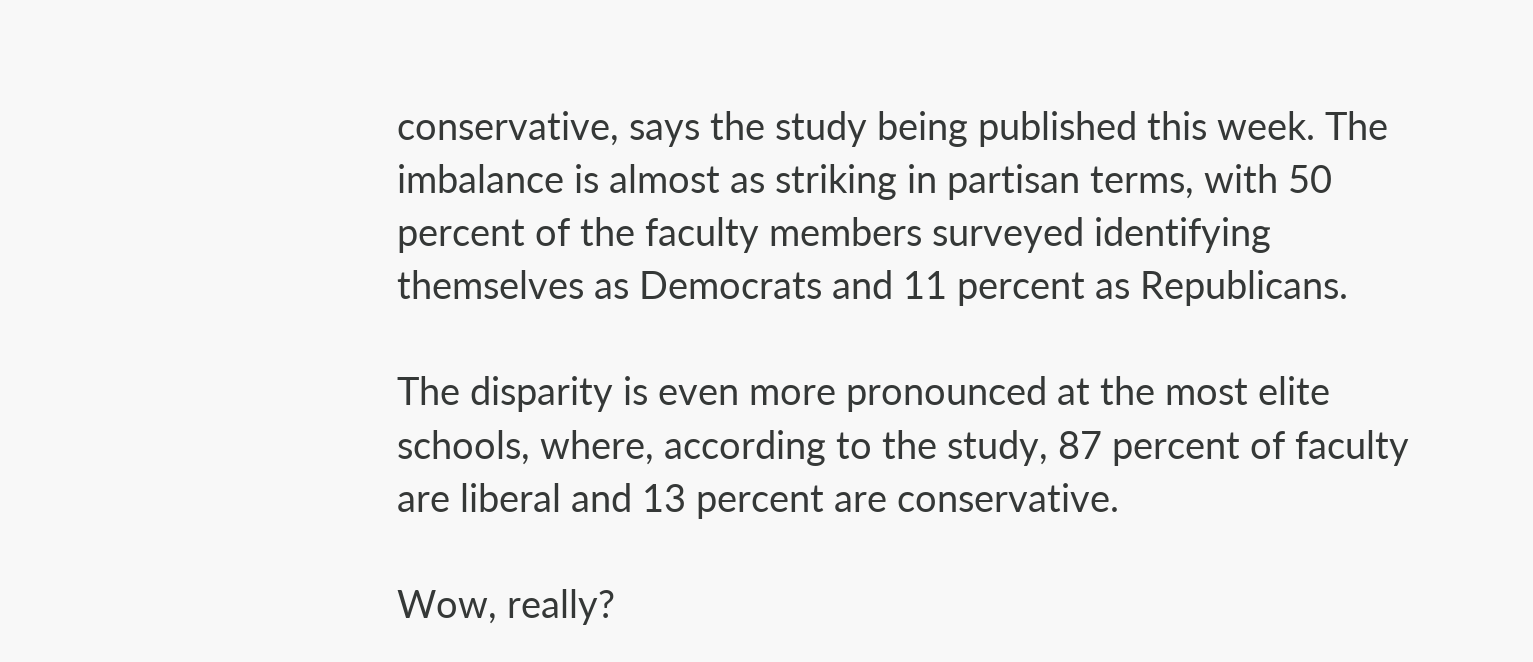conservative, says the study being published this week. The imbalance is almost as striking in partisan terms, with 50 percent of the faculty members surveyed identifying themselves as Democrats and 11 percent as Republicans.

The disparity is even more pronounced at the most elite schools, where, according to the study, 87 percent of faculty are liberal and 13 percent are conservative.

Wow, really?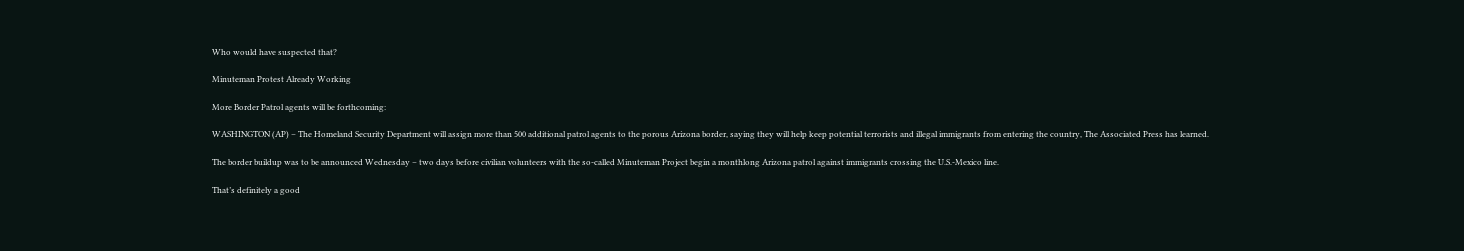Who would have suspected that?

Minuteman Protest Already Working

More Border Patrol agents will be forthcoming:

WASHINGTON (AP) – The Homeland Security Department will assign more than 500 additional patrol agents to the porous Arizona border, saying they will help keep potential terrorists and illegal immigrants from entering the country, The Associated Press has learned.

The border buildup was to be announced Wednesday – two days before civilian volunteers with the so-called Minuteman Project begin a monthlong Arizona patrol against immigrants crossing the U.S.-Mexico line.

That’s definitely a good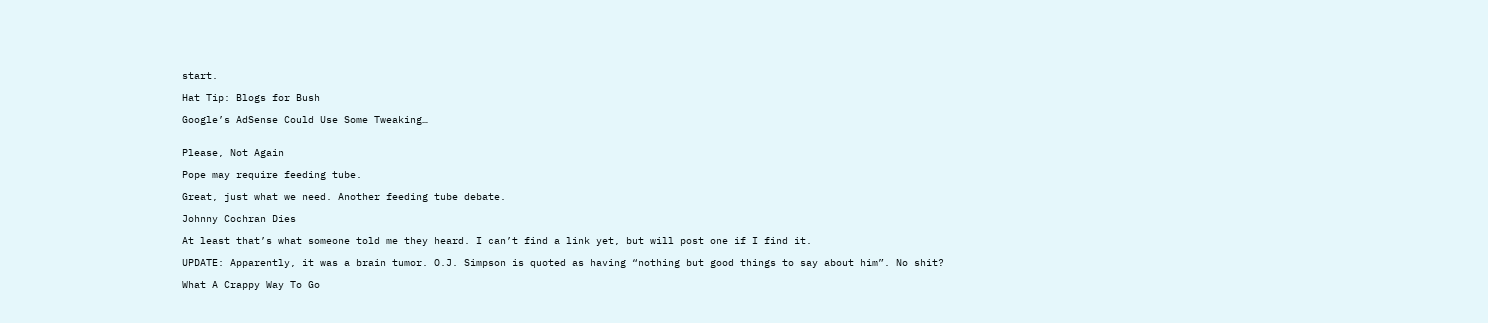start.

Hat Tip: Blogs for Bush

Google’s AdSense Could Use Some Tweaking…


Please, Not Again

Pope may require feeding tube.

Great, just what we need. Another feeding tube debate.

Johnny Cochran Dies

At least that’s what someone told me they heard. I can’t find a link yet, but will post one if I find it.

UPDATE: Apparently, it was a brain tumor. O.J. Simpson is quoted as having “nothing but good things to say about him”. No shit?

What A Crappy Way To Go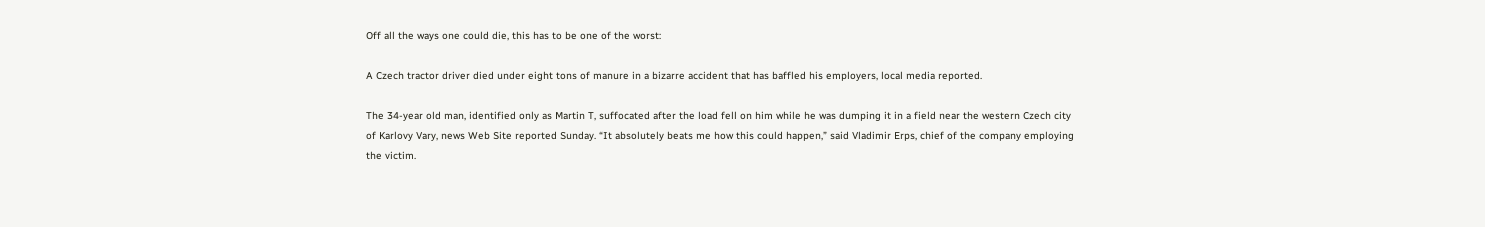Off all the ways one could die, this has to be one of the worst:

A Czech tractor driver died under eight tons of manure in a bizarre accident that has baffled his employers, local media reported.

The 34-year old man, identified only as Martin T, suffocated after the load fell on him while he was dumping it in a field near the western Czech city of Karlovy Vary, news Web Site reported Sunday. “It absolutely beats me how this could happen,” said Vladimir Erps, chief of the company employing the victim.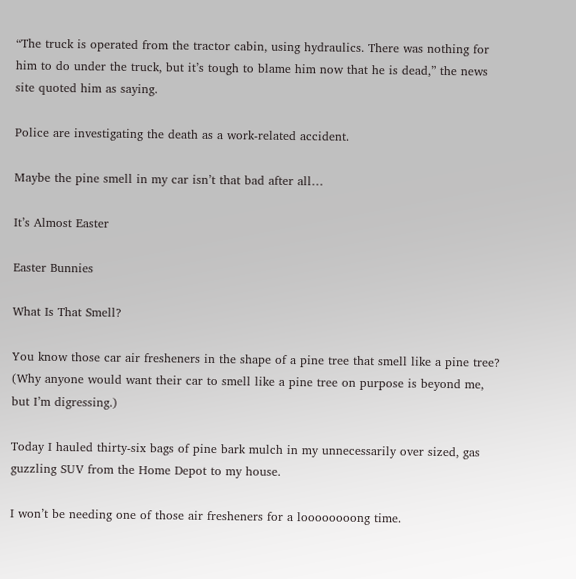“The truck is operated from the tractor cabin, using hydraulics. There was nothing for him to do under the truck, but it’s tough to blame him now that he is dead,” the news site quoted him as saying.

Police are investigating the death as a work-related accident.

Maybe the pine smell in my car isn’t that bad after all…

It’s Almost Easter

Easter Bunnies

What Is That Smell?

You know those car air fresheners in the shape of a pine tree that smell like a pine tree? (Why anyone would want their car to smell like a pine tree on purpose is beyond me, but I’m digressing.)

Today I hauled thirty-six bags of pine bark mulch in my unnecessarily over sized, gas guzzling SUV from the Home Depot to my house.

I won’t be needing one of those air fresheners for a loooooooong time.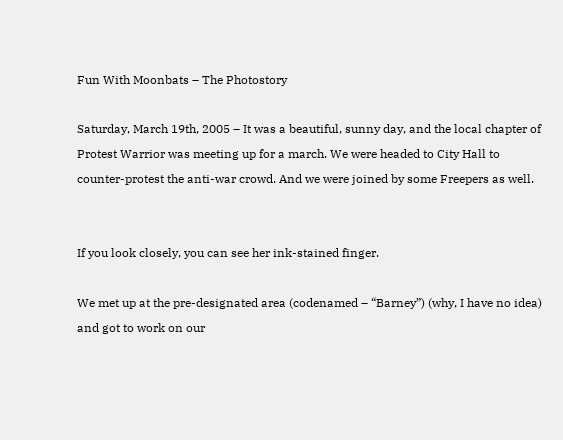Fun With Moonbats – The Photostory

Saturday, March 19th, 2005 – It was a beautiful, sunny day, and the local chapter of Protest Warrior was meeting up for a march. We were headed to City Hall to counter-protest the anti-war crowd. And we were joined by some Freepers as well.


If you look closely, you can see her ink-stained finger.

We met up at the pre-designated area (codenamed – “Barney”) (why, I have no idea) and got to work on our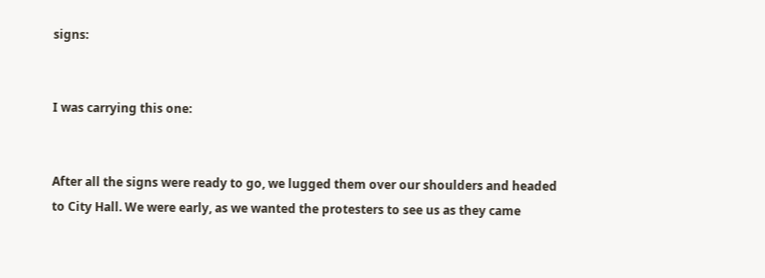signs:


I was carrying this one:


After all the signs were ready to go, we lugged them over our shoulders and headed to City Hall. We were early, as we wanted the protesters to see us as they came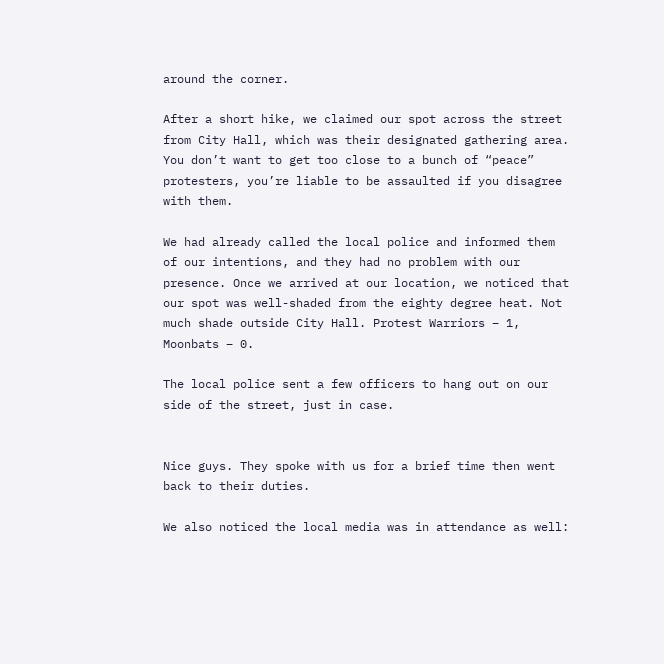around the corner.

After a short hike, we claimed our spot across the street from City Hall, which was their designated gathering area. You don’t want to get too close to a bunch of “peace” protesters, you’re liable to be assaulted if you disagree with them.

We had already called the local police and informed them of our intentions, and they had no problem with our presence. Once we arrived at our location, we noticed that our spot was well-shaded from the eighty degree heat. Not much shade outside City Hall. Protest Warriors – 1, Moonbats – 0.

The local police sent a few officers to hang out on our side of the street, just in case.


Nice guys. They spoke with us for a brief time then went back to their duties.

We also noticed the local media was in attendance as well: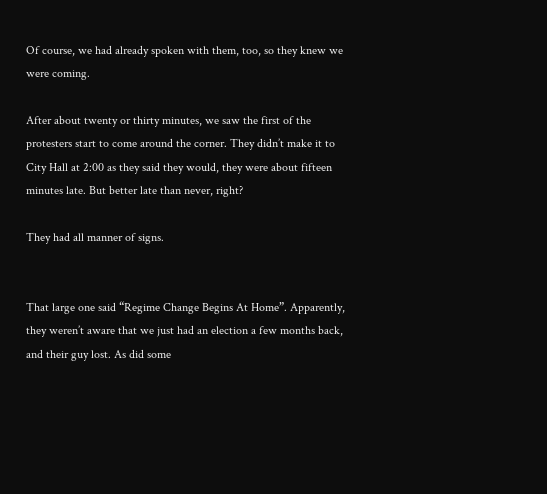Of course, we had already spoken with them, too, so they knew we were coming.

After about twenty or thirty minutes, we saw the first of the protesters start to come around the corner. They didn’t make it to City Hall at 2:00 as they said they would, they were about fifteen minutes late. But better late than never, right?

They had all manner of signs.


That large one said “Regime Change Begins At Home”. Apparently, they weren’t aware that we just had an election a few months back, and their guy lost. As did some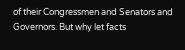of their Congressmen and Senators and Governors. But why let facts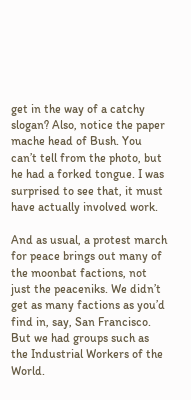get in the way of a catchy slogan? Also, notice the paper mache head of Bush. You can’t tell from the photo, but he had a forked tongue. I was surprised to see that, it must have actually involved work.

And as usual, a protest march for peace brings out many of the moonbat factions, not just the peaceniks. We didn’t get as many factions as you’d find in, say, San Francisco. But we had groups such as the Industrial Workers of the World.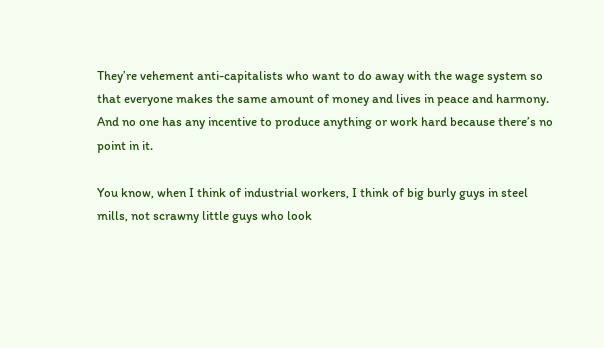They’re vehement anti-capitalists who want to do away with the wage system so that everyone makes the same amount of money and lives in peace and harmony. And no one has any incentive to produce anything or work hard because there’s no point in it.

You know, when I think of industrial workers, I think of big burly guys in steel mills, not scrawny little guys who look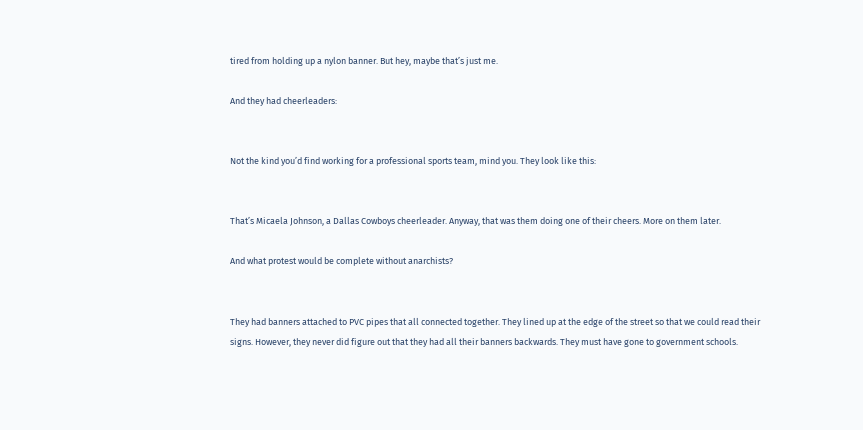tired from holding up a nylon banner. But hey, maybe that’s just me.

And they had cheerleaders:


Not the kind you’d find working for a professional sports team, mind you. They look like this:


That’s Micaela Johnson, a Dallas Cowboys cheerleader. Anyway, that was them doing one of their cheers. More on them later.

And what protest would be complete without anarchists?


They had banners attached to PVC pipes that all connected together. They lined up at the edge of the street so that we could read their signs. However, they never did figure out that they had all their banners backwards. They must have gone to government schools.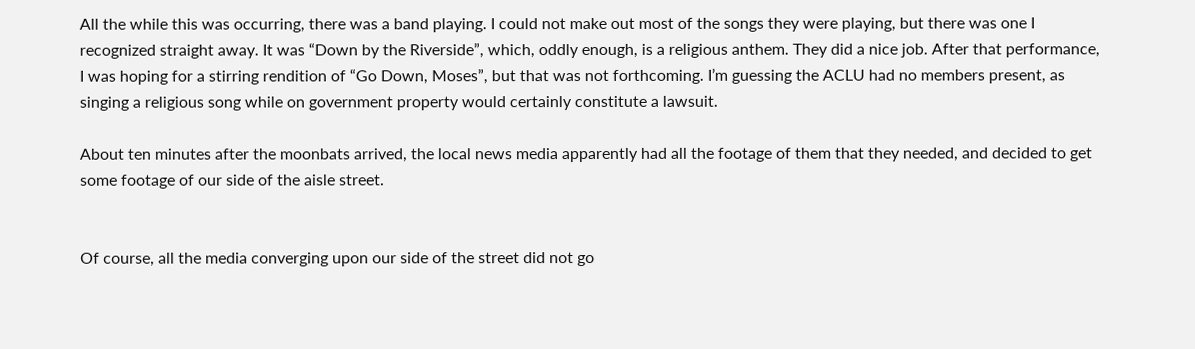All the while this was occurring, there was a band playing. I could not make out most of the songs they were playing, but there was one I recognized straight away. It was “Down by the Riverside”, which, oddly enough, is a religious anthem. They did a nice job. After that performance, I was hoping for a stirring rendition of “Go Down, Moses”, but that was not forthcoming. I’m guessing the ACLU had no members present, as singing a religious song while on government property would certainly constitute a lawsuit.

About ten minutes after the moonbats arrived, the local news media apparently had all the footage of them that they needed, and decided to get some footage of our side of the aisle street.


Of course, all the media converging upon our side of the street did not go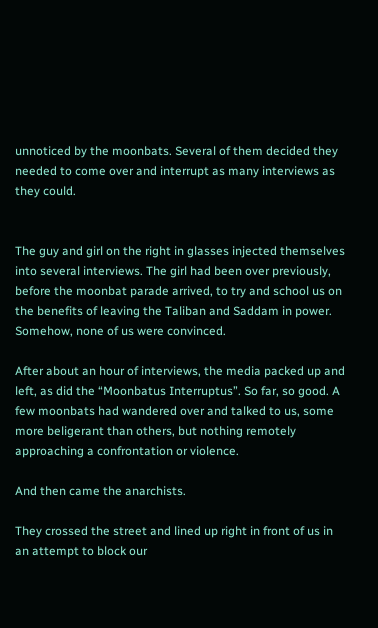unnoticed by the moonbats. Several of them decided they needed to come over and interrupt as many interviews as they could.


The guy and girl on the right in glasses injected themselves into several interviews. The girl had been over previously, before the moonbat parade arrived, to try and school us on the benefits of leaving the Taliban and Saddam in power. Somehow, none of us were convinced.

After about an hour of interviews, the media packed up and left, as did the “Moonbatus Interruptus”. So far, so good. A few moonbats had wandered over and talked to us, some more beligerant than others, but nothing remotely approaching a confrontation or violence.

And then came the anarchists.

They crossed the street and lined up right in front of us in an attempt to block our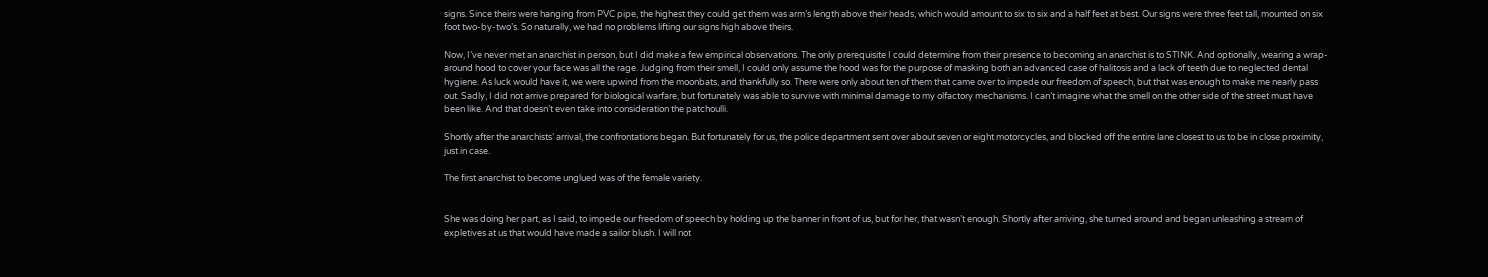signs. Since theirs were hanging from PVC pipe, the highest they could get them was arm’s length above their heads, which would amount to six to six and a half feet at best. Our signs were three feet tall, mounted on six foot two-by-two’s. So naturally, we had no problems lifting our signs high above theirs.

Now, I’ve never met an anarchist in person, but I did make a few empirical observations. The only prerequisite I could determine from their presence to becoming an anarchist is to STINK. And optionally, wearing a wrap-around hood to cover your face was all the rage. Judging from their smell, I could only assume the hood was for the purpose of masking both an advanced case of halitosis and a lack of teeth due to neglected dental hygiene. As luck would have it, we were upwind from the moonbats, and thankfully so. There were only about ten of them that came over to impede our freedom of speech, but that was enough to make me nearly pass out. Sadly, I did not arrive prepared for biological warfare, but fortunately was able to survive with minimal damage to my olfactory mechanisms. I can’t imagine what the smell on the other side of the street must have been like. And that doesn’t even take into consideration the patchoulli.

Shortly after the anarchists’ arrival, the confrontations began. But fortunately for us, the police department sent over about seven or eight motorcycles, and blocked off the entire lane closest to us to be in close proximity, just in case.

The first anarchist to become unglued was of the female variety.


She was doing her part, as I said, to impede our freedom of speech by holding up the banner in front of us, but for her, that wasn’t enough. Shortly after arriving, she turned around and began unleashing a stream of expletives at us that would have made a sailor blush. I will not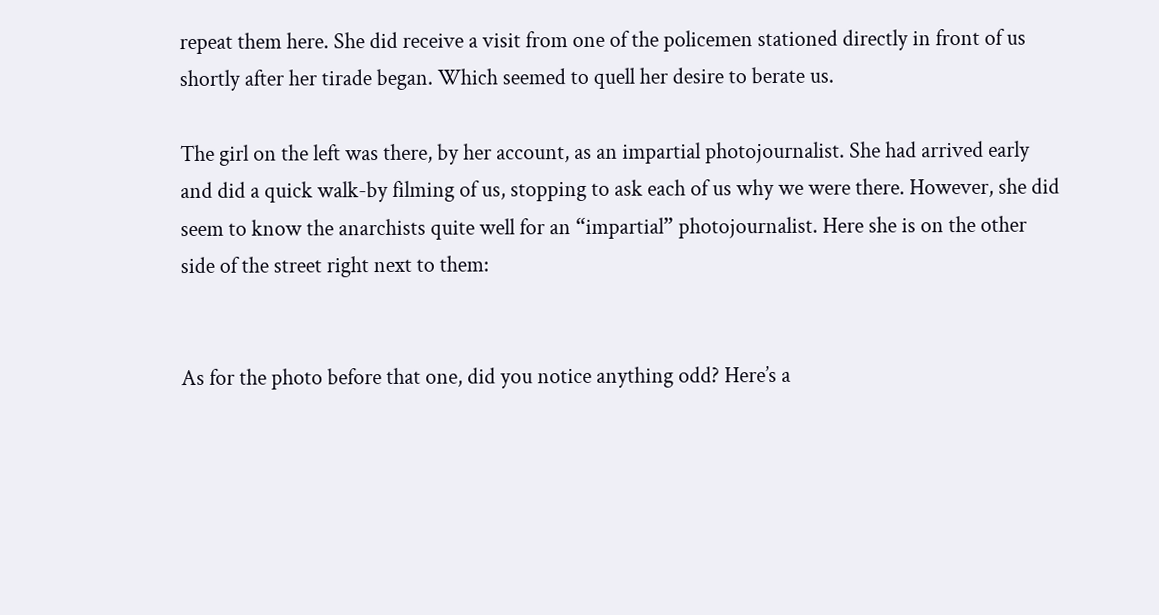repeat them here. She did receive a visit from one of the policemen stationed directly in front of us shortly after her tirade began. Which seemed to quell her desire to berate us.

The girl on the left was there, by her account, as an impartial photojournalist. She had arrived early and did a quick walk-by filming of us, stopping to ask each of us why we were there. However, she did seem to know the anarchists quite well for an “impartial” photojournalist. Here she is on the other side of the street right next to them:


As for the photo before that one, did you notice anything odd? Here’s a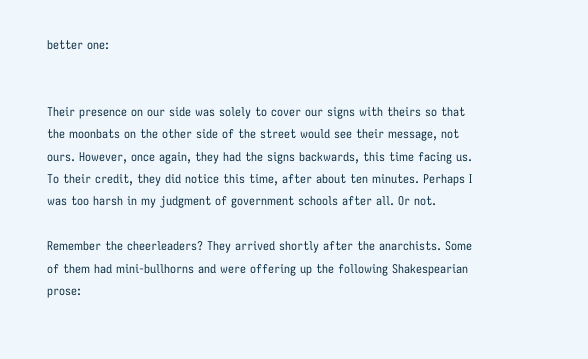better one:


Their presence on our side was solely to cover our signs with theirs so that the moonbats on the other side of the street would see their message, not ours. However, once again, they had the signs backwards, this time facing us. To their credit, they did notice this time, after about ten minutes. Perhaps I was too harsh in my judgment of government schools after all. Or not.

Remember the cheerleaders? They arrived shortly after the anarchists. Some of them had mini-bullhorns and were offering up the following Shakespearian prose: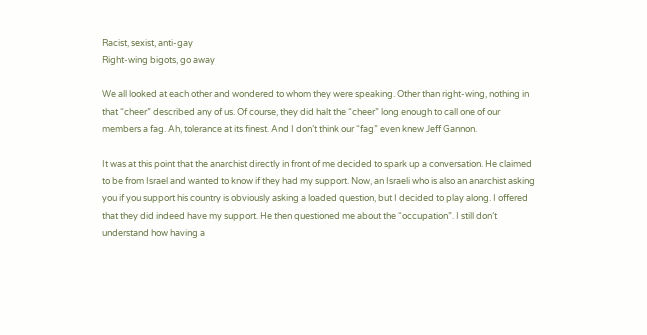Racist, sexist, anti-gay
Right-wing bigots, go away

We all looked at each other and wondered to whom they were speaking. Other than right-wing, nothing in that “cheer” described any of us. Of course, they did halt the “cheer” long enough to call one of our members a fag. Ah, tolerance at its finest. And I don’t think our “fag” even knew Jeff Gannon.

It was at this point that the anarchist directly in front of me decided to spark up a conversation. He claimed to be from Israel and wanted to know if they had my support. Now, an Israeli who is also an anarchist asking you if you support his country is obviously asking a loaded question, but I decided to play along. I offered that they did indeed have my support. He then questioned me about the “occupation”. I still don’t understand how having a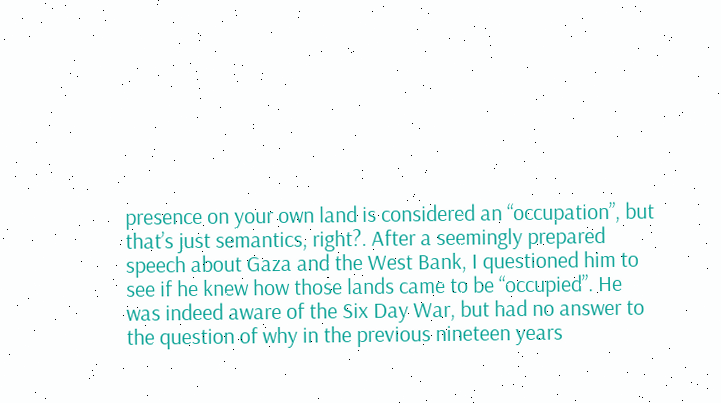presence on your own land is considered an “occupation”, but that’s just semantics, right?. After a seemingly prepared speech about Gaza and the West Bank, I questioned him to see if he knew how those lands came to be “occupied”. He was indeed aware of the Six Day War, but had no answer to the question of why in the previous nineteen years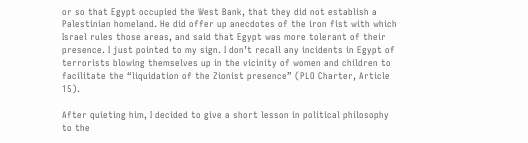or so that Egypt occupied the West Bank, that they did not establish a Palestinian homeland. He did offer up anecdotes of the iron fist with which Israel rules those areas, and said that Egypt was more tolerant of their presence. I just pointed to my sign. I don’t recall any incidents in Egypt of terrorists blowing themselves up in the vicinity of women and children to facilitate the “liquidation of the Zionist presence” (PLO Charter, Article 15).

After quieting him, I decided to give a short lesson in political philosophy to the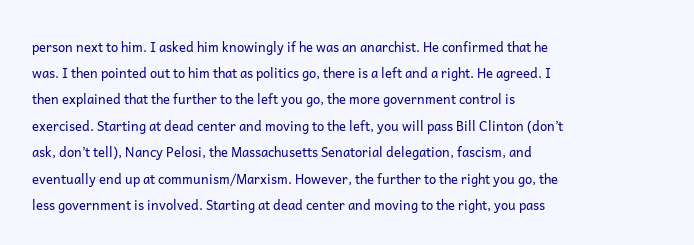person next to him. I asked him knowingly if he was an anarchist. He confirmed that he was. I then pointed out to him that as politics go, there is a left and a right. He agreed. I then explained that the further to the left you go, the more government control is exercised. Starting at dead center and moving to the left, you will pass Bill Clinton (don’t ask, don’t tell), Nancy Pelosi, the Massachusetts Senatorial delegation, fascism, and eventually end up at communism/Marxism. However, the further to the right you go, the less government is involved. Starting at dead center and moving to the right, you pass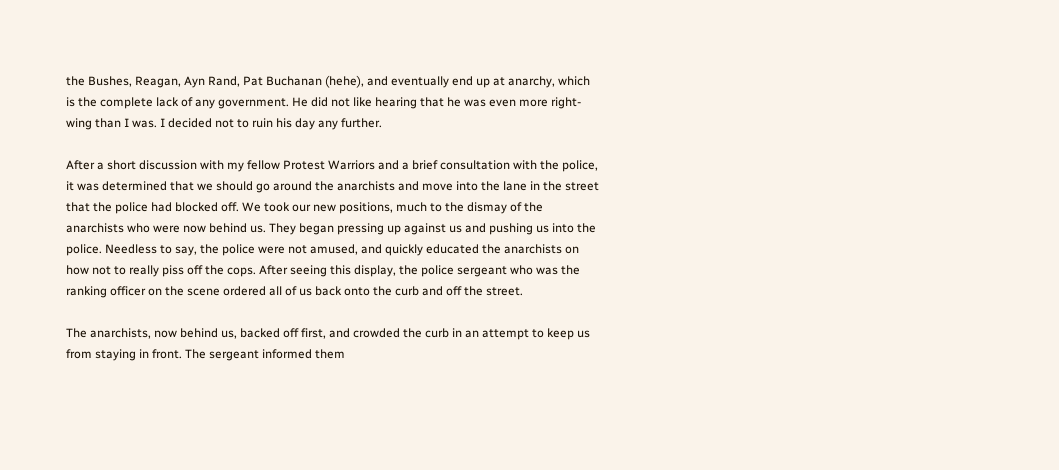the Bushes, Reagan, Ayn Rand, Pat Buchanan (hehe), and eventually end up at anarchy, which is the complete lack of any government. He did not like hearing that he was even more right-wing than I was. I decided not to ruin his day any further.

After a short discussion with my fellow Protest Warriors and a brief consultation with the police, it was determined that we should go around the anarchists and move into the lane in the street that the police had blocked off. We took our new positions, much to the dismay of the anarchists who were now behind us. They began pressing up against us and pushing us into the police. Needless to say, the police were not amused, and quickly educated the anarchists on how not to really piss off the cops. After seeing this display, the police sergeant who was the ranking officer on the scene ordered all of us back onto the curb and off the street.

The anarchists, now behind us, backed off first, and crowded the curb in an attempt to keep us from staying in front. The sergeant informed them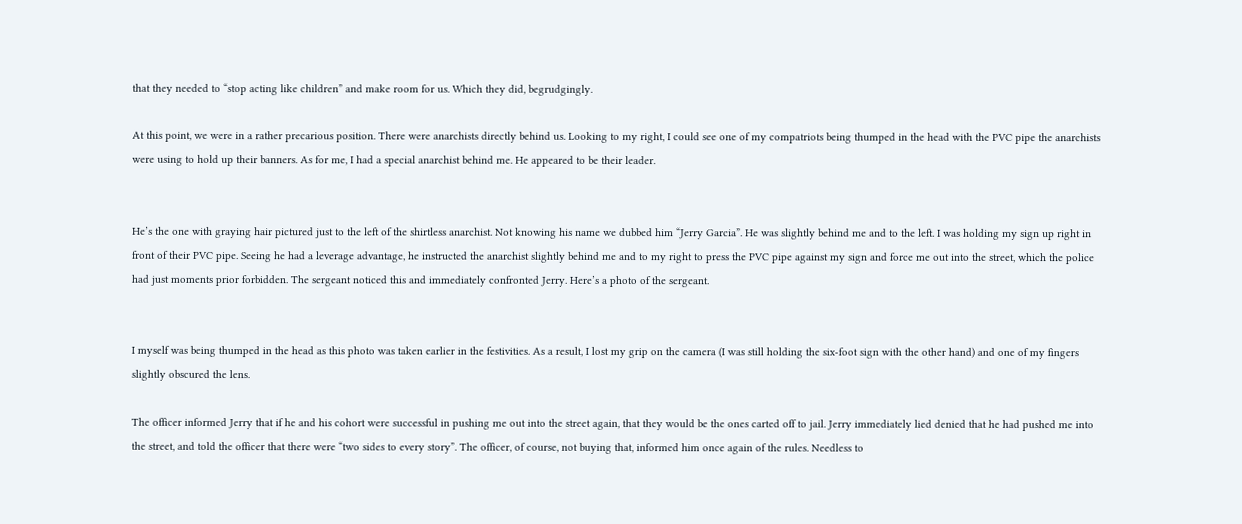that they needed to “stop acting like children” and make room for us. Which they did, begrudgingly.

At this point, we were in a rather precarious position. There were anarchists directly behind us. Looking to my right, I could see one of my compatriots being thumped in the head with the PVC pipe the anarchists were using to hold up their banners. As for me, I had a special anarchist behind me. He appeared to be their leader.


He’s the one with graying hair pictured just to the left of the shirtless anarchist. Not knowing his name we dubbed him “Jerry Garcia”. He was slightly behind me and to the left. I was holding my sign up right in front of their PVC pipe. Seeing he had a leverage advantage, he instructed the anarchist slightly behind me and to my right to press the PVC pipe against my sign and force me out into the street, which the police had just moments prior forbidden. The sergeant noticed this and immediately confronted Jerry. Here’s a photo of the sergeant.


I myself was being thumped in the head as this photo was taken earlier in the festivities. As a result, I lost my grip on the camera (I was still holding the six-foot sign with the other hand) and one of my fingers slightly obscured the lens.

The officer informed Jerry that if he and his cohort were successful in pushing me out into the street again, that they would be the ones carted off to jail. Jerry immediately lied denied that he had pushed me into the street, and told the officer that there were “two sides to every story”. The officer, of course, not buying that, informed him once again of the rules. Needless to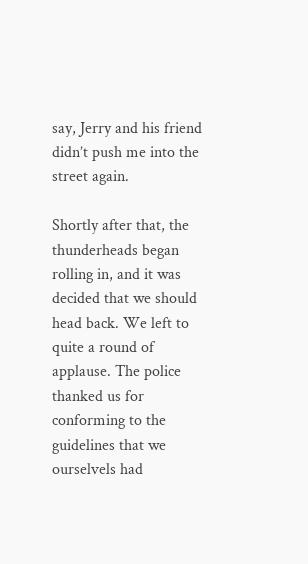say, Jerry and his friend didn’t push me into the street again.

Shortly after that, the thunderheads began rolling in, and it was decided that we should head back. We left to quite a round of applause. The police thanked us for conforming to the guidelines that we ourselvels had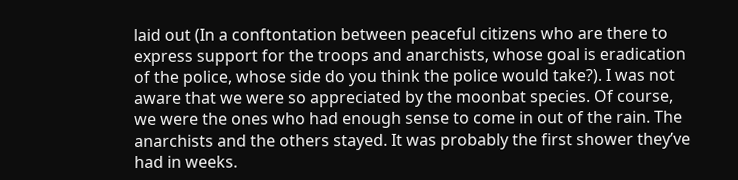laid out (In a conftontation between peaceful citizens who are there to express support for the troops and anarchists, whose goal is eradication of the police, whose side do you think the police would take?). I was not aware that we were so appreciated by the moonbat species. Of course, we were the ones who had enough sense to come in out of the rain. The anarchists and the others stayed. It was probably the first shower they’ve had in weeks.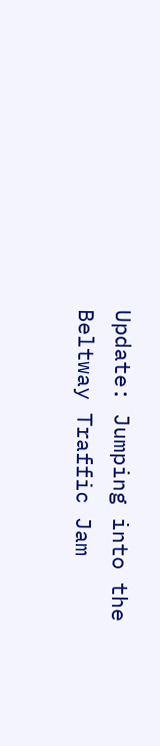Update: Jumping into the Beltway Traffic Jam